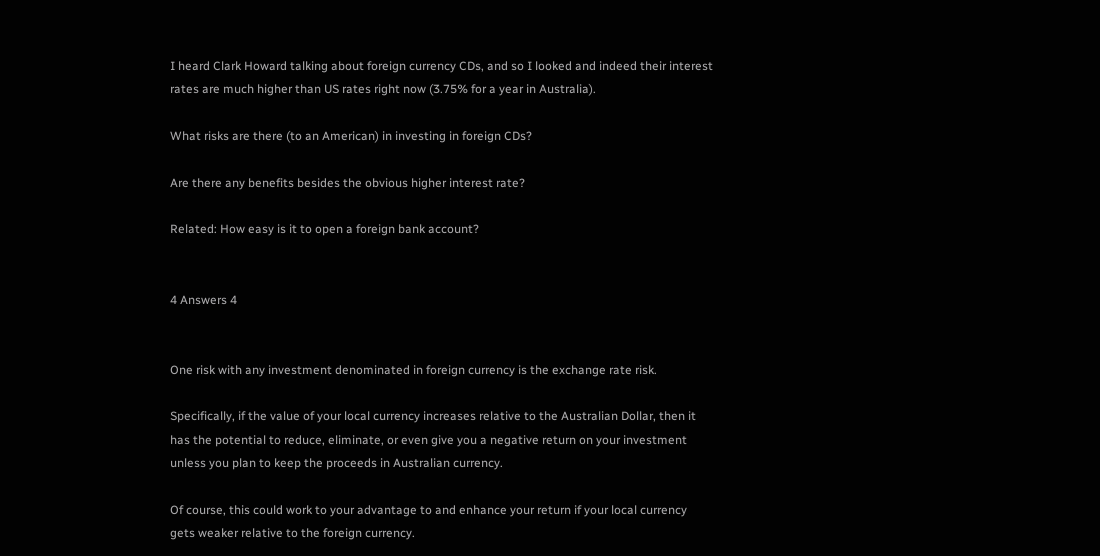I heard Clark Howard talking about foreign currency CDs, and so I looked and indeed their interest rates are much higher than US rates right now (3.75% for a year in Australia).

What risks are there (to an American) in investing in foreign CDs?

Are there any benefits besides the obvious higher interest rate?

Related: How easy is it to open a foreign bank account?


4 Answers 4


One risk with any investment denominated in foreign currency is the exchange rate risk.

Specifically, if the value of your local currency increases relative to the Australian Dollar, then it has the potential to reduce, eliminate, or even give you a negative return on your investment unless you plan to keep the proceeds in Australian currency.

Of course, this could work to your advantage to and enhance your return if your local currency gets weaker relative to the foreign currency.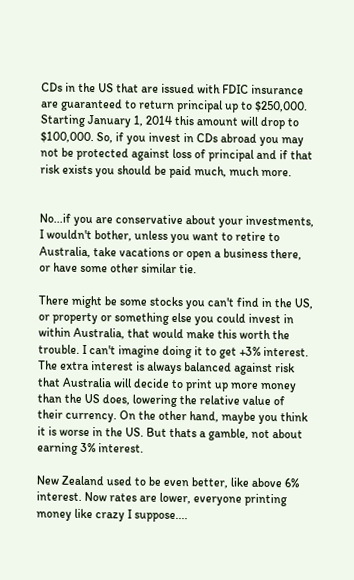CDs in the US that are issued with FDIC insurance are guaranteed to return principal up to $250,000. Starting January 1, 2014 this amount will drop to $100,000. So, if you invest in CDs abroad you may not be protected against loss of principal and if that risk exists you should be paid much, much more.


No...if you are conservative about your investments, I wouldn't bother, unless you want to retire to Australia, take vacations or open a business there, or have some other similar tie.

There might be some stocks you can't find in the US, or property or something else you could invest in within Australia, that would make this worth the trouble. I can't imagine doing it to get +3% interest. The extra interest is always balanced against risk that Australia will decide to print up more money than the US does, lowering the relative value of their currency. On the other hand, maybe you think it is worse in the US. But thats a gamble, not about earning 3% interest.

New Zealand used to be even better, like above 6% interest. Now rates are lower, everyone printing money like crazy I suppose....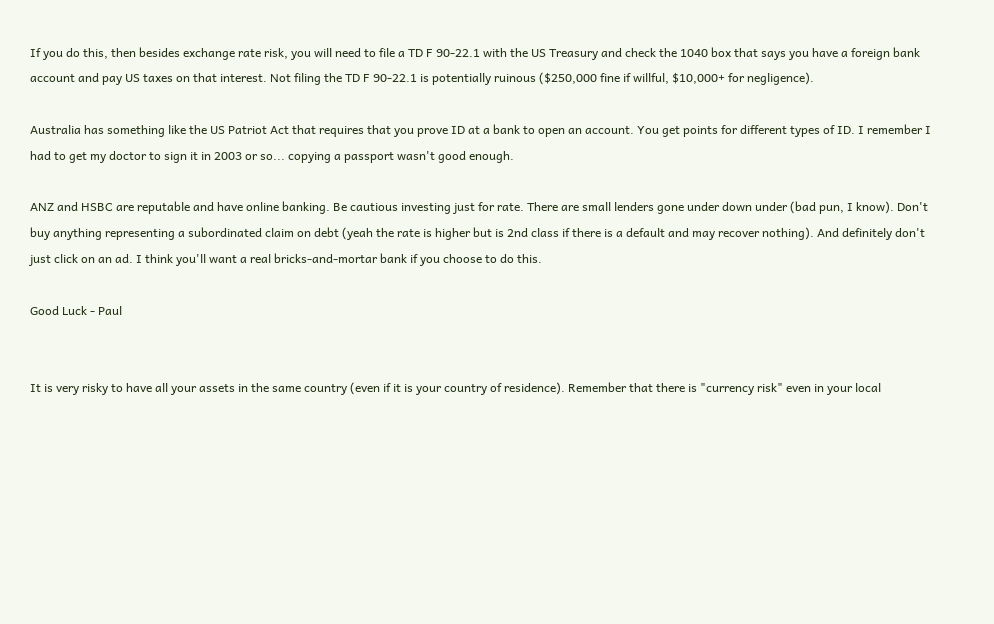If you do this, then besides exchange rate risk, you will need to file a TD F 90-22.1 with the US Treasury and check the 1040 box that says you have a foreign bank account and pay US taxes on that interest. Not filing the TD F 90-22.1 is potentially ruinous ($250,000 fine if willful, $10,000+ for negligence).

Australia has something like the US Patriot Act that requires that you prove ID at a bank to open an account. You get points for different types of ID. I remember I had to get my doctor to sign it in 2003 or so... copying a passport wasn't good enough.

ANZ and HSBC are reputable and have online banking. Be cautious investing just for rate. There are small lenders gone under down under (bad pun, I know). Don't buy anything representing a subordinated claim on debt (yeah the rate is higher but is 2nd class if there is a default and may recover nothing). And definitely don't just click on an ad. I think you'll want a real bricks-and-mortar bank if you choose to do this.

Good Luck - Paul


It is very risky to have all your assets in the same country (even if it is your country of residence). Remember that there is "currency risk" even in your local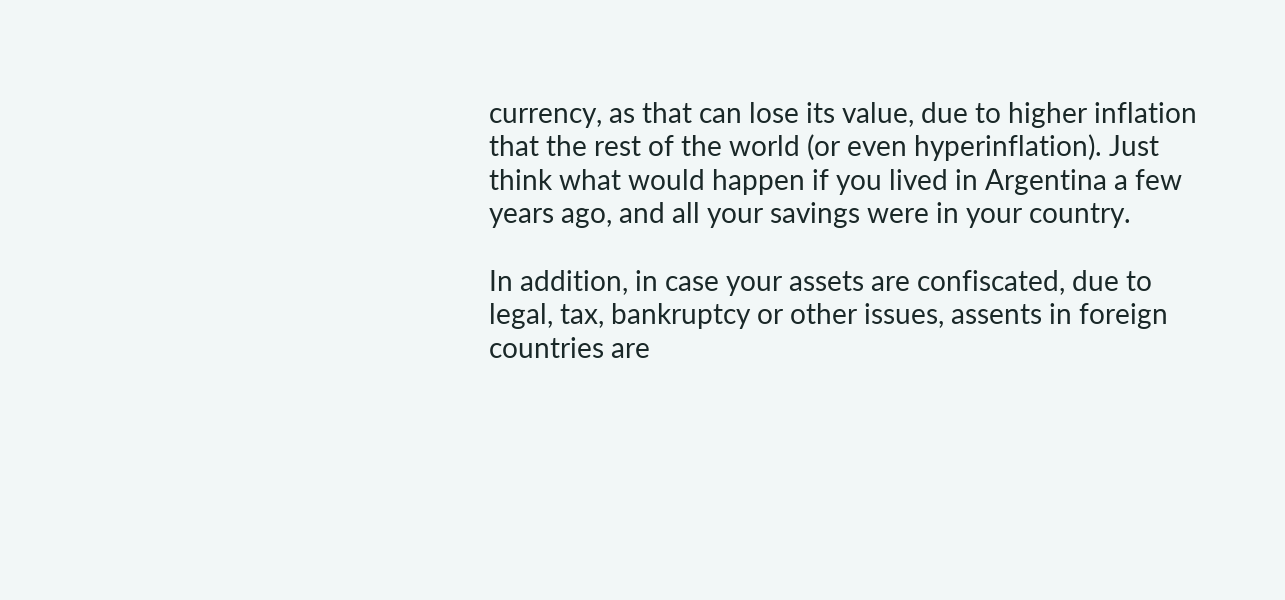currency, as that can lose its value, due to higher inflation that the rest of the world (or even hyperinflation). Just think what would happen if you lived in Argentina a few years ago, and all your savings were in your country.

In addition, in case your assets are confiscated, due to legal, tax, bankruptcy or other issues, assents in foreign countries are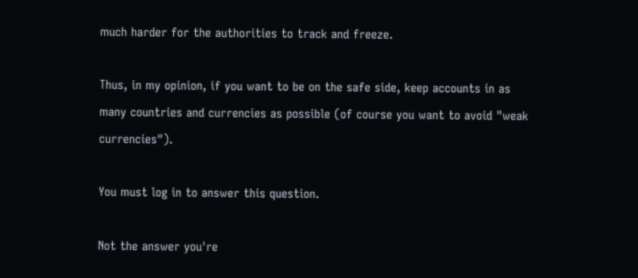much harder for the authorities to track and freeze.

Thus, in my opinion, if you want to be on the safe side, keep accounts in as many countries and currencies as possible (of course you want to avoid "weak currencies").

You must log in to answer this question.

Not the answer you're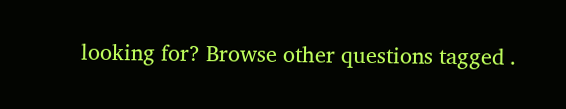looking for? Browse other questions tagged .